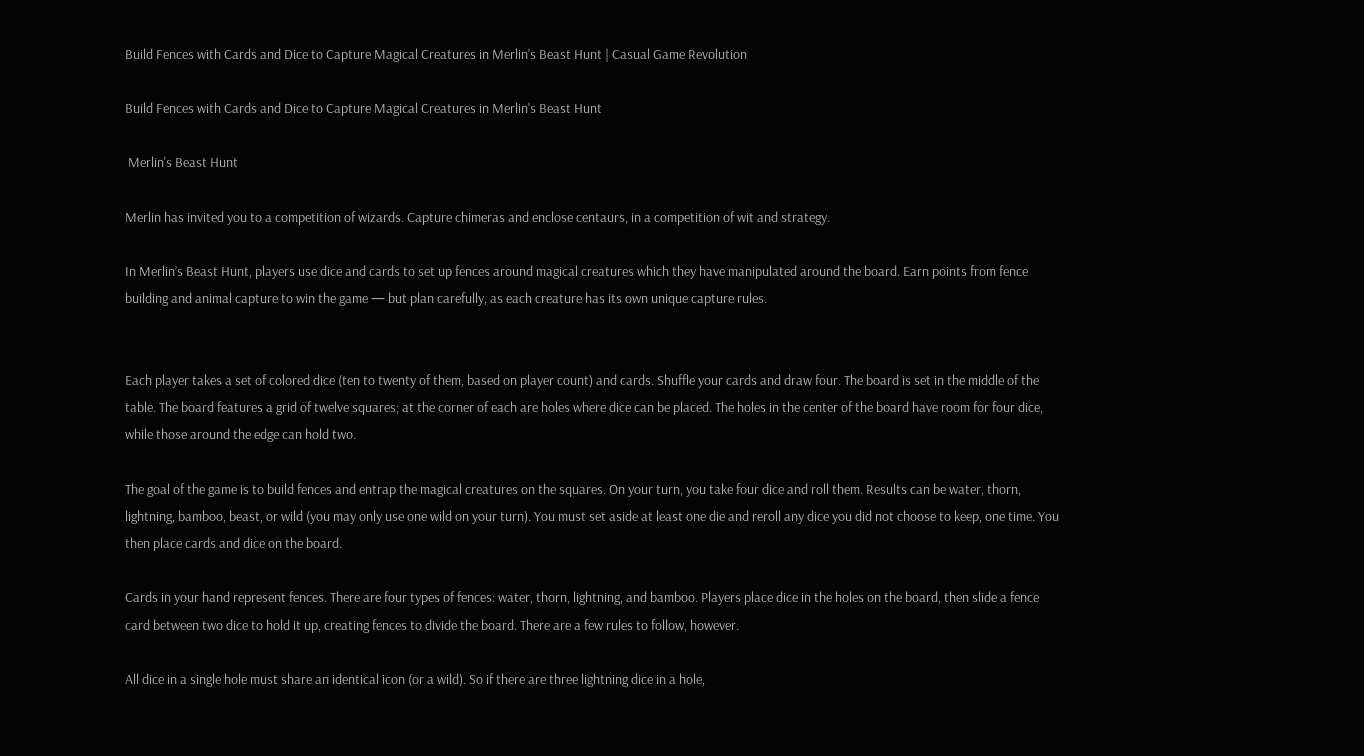Build Fences with Cards and Dice to Capture Magical Creatures in Merlin's Beast Hunt | Casual Game Revolution

Build Fences with Cards and Dice to Capture Magical Creatures in Merlin's Beast Hunt

 Merlin's Beast Hunt

Merlin has invited you to a competition of wizards. Capture chimeras and enclose centaurs, in a competition of wit and strategy.

In Merlin’s Beast Hunt, players use dice and cards to set up fences around magical creatures which they have manipulated around the board. Earn points from fence building and animal capture to win the game — but plan carefully, as each creature has its own unique capture rules.


Each player takes a set of colored dice (ten to twenty of them, based on player count) and cards. Shuffle your cards and draw four. The board is set in the middle of the table. The board features a grid of twelve squares; at the corner of each are holes where dice can be placed. The holes in the center of the board have room for four dice, while those around the edge can hold two.

The goal of the game is to build fences and entrap the magical creatures on the squares. On your turn, you take four dice and roll them. Results can be water, thorn, lightning, bamboo, beast, or wild (you may only use one wild on your turn). You must set aside at least one die and reroll any dice you did not choose to keep, one time. You then place cards and dice on the board.

Cards in your hand represent fences. There are four types of fences: water, thorn, lightning, and bamboo. Players place dice in the holes on the board, then slide a fence card between two dice to hold it up, creating fences to divide the board. There are a few rules to follow, however.

All dice in a single hole must share an identical icon (or a wild). So if there are three lightning dice in a hole,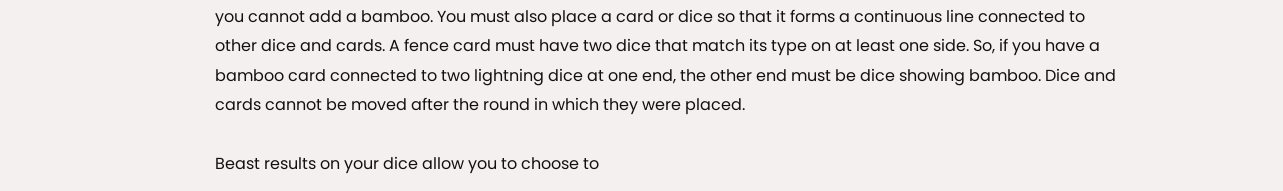you cannot add a bamboo. You must also place a card or dice so that it forms a continuous line connected to other dice and cards. A fence card must have two dice that match its type on at least one side. So, if you have a bamboo card connected to two lightning dice at one end, the other end must be dice showing bamboo. Dice and cards cannot be moved after the round in which they were placed.

Beast results on your dice allow you to choose to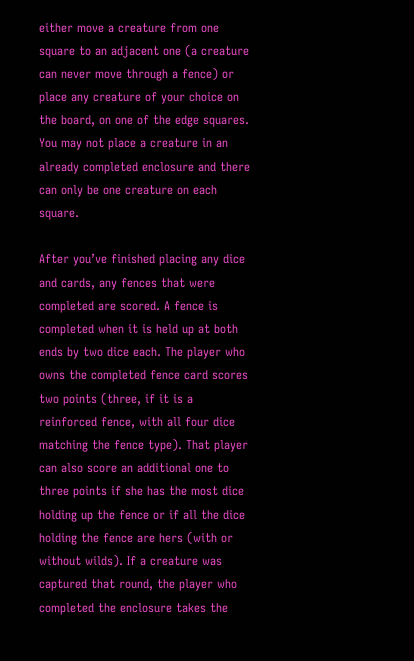either move a creature from one square to an adjacent one (a creature can never move through a fence) or place any creature of your choice on the board, on one of the edge squares. You may not place a creature in an already completed enclosure and there can only be one creature on each square.

After you’ve finished placing any dice and cards, any fences that were completed are scored. A fence is completed when it is held up at both ends by two dice each. The player who owns the completed fence card scores two points (three, if it is a reinforced fence, with all four dice matching the fence type). That player can also score an additional one to three points if she has the most dice holding up the fence or if all the dice holding the fence are hers (with or without wilds). If a creature was captured that round, the player who completed the enclosure takes the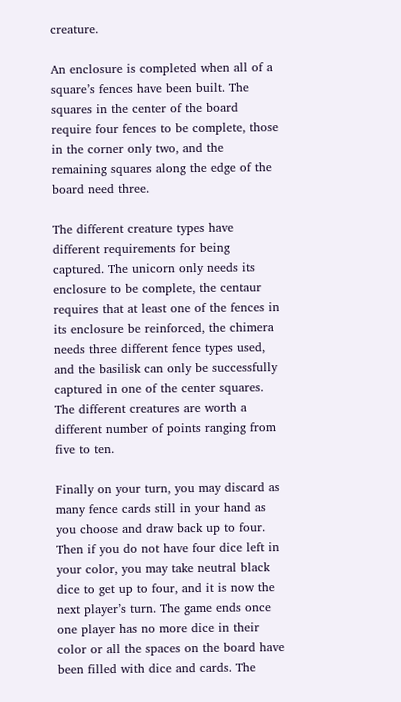creature.

An enclosure is completed when all of a square’s fences have been built. The squares in the center of the board require four fences to be complete, those in the corner only two, and the remaining squares along the edge of the board need three.

The different creature types have different requirements for being captured. The unicorn only needs its enclosure to be complete, the centaur requires that at least one of the fences in its enclosure be reinforced, the chimera needs three different fence types used, and the basilisk can only be successfully captured in one of the center squares. The different creatures are worth a different number of points ranging from five to ten.

Finally on your turn, you may discard as many fence cards still in your hand as you choose and draw back up to four. Then if you do not have four dice left in your color, you may take neutral black dice to get up to four, and it is now the next player’s turn. The game ends once one player has no more dice in their color or all the spaces on the board have been filled with dice and cards. The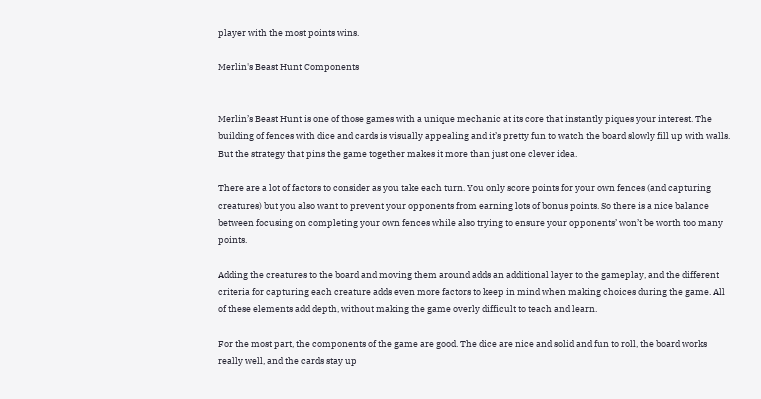player with the most points wins.

Merlin's Beast Hunt Components


Merlin’s Beast Hunt is one of those games with a unique mechanic at its core that instantly piques your interest. The building of fences with dice and cards is visually appealing and it’s pretty fun to watch the board slowly fill up with walls. But the strategy that pins the game together makes it more than just one clever idea.

There are a lot of factors to consider as you take each turn. You only score points for your own fences (and capturing creatures) but you also want to prevent your opponents from earning lots of bonus points. So there is a nice balance between focusing on completing your own fences while also trying to ensure your opponents’ won’t be worth too many points.

Adding the creatures to the board and moving them around adds an additional layer to the gameplay, and the different criteria for capturing each creature adds even more factors to keep in mind when making choices during the game. All of these elements add depth, without making the game overly difficult to teach and learn.

For the most part, the components of the game are good. The dice are nice and solid and fun to roll, the board works really well, and the cards stay up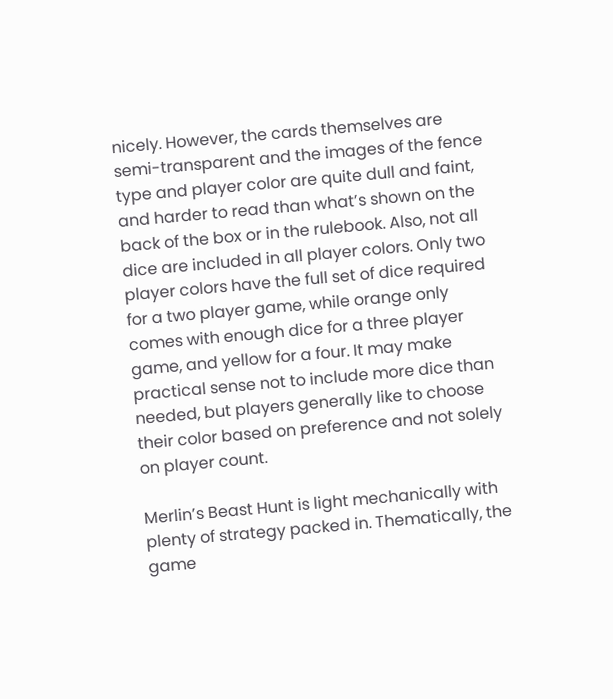nicely. However, the cards themselves are semi-transparent and the images of the fence type and player color are quite dull and faint, and harder to read than what’s shown on the back of the box or in the rulebook. Also, not all dice are included in all player colors. Only two player colors have the full set of dice required for a two player game, while orange only comes with enough dice for a three player game, and yellow for a four. It may make practical sense not to include more dice than needed, but players generally like to choose their color based on preference and not solely on player count.

Merlin’s Beast Hunt is light mechanically with plenty of strategy packed in. Thematically, the game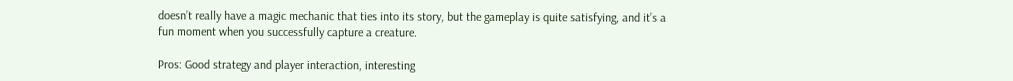doesn’t really have a magic mechanic that ties into its story, but the gameplay is quite satisfying, and it’s a fun moment when you successfully capture a creature.

Pros: Good strategy and player interaction, interesting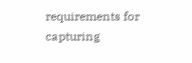requirements for capturing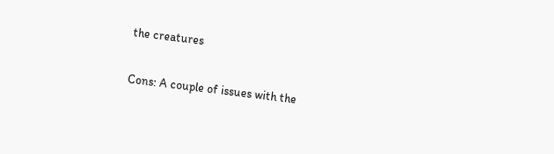the creatures

Cons: A couple of issues with the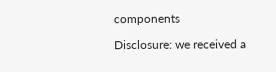components

Disclosure: we received a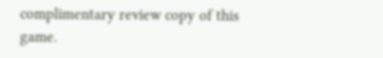complimentary review copy of this game.